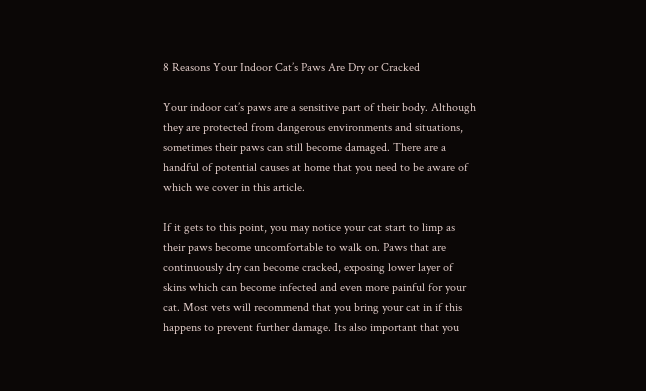8 Reasons Your Indoor Cat’s Paws Are Dry or Cracked

Your indoor cat’s paws are a sensitive part of their body. Although they are protected from dangerous environments and situations, sometimes their paws can still become damaged. There are a handful of potential causes at home that you need to be aware of which we cover in this article.

If it gets to this point, you may notice your cat start to limp as their paws become uncomfortable to walk on. Paws that are continuously dry can become cracked, exposing lower layer of skins which can become infected and even more painful for your cat. Most vets will recommend that you bring your cat in if this happens to prevent further damage. Its also important that you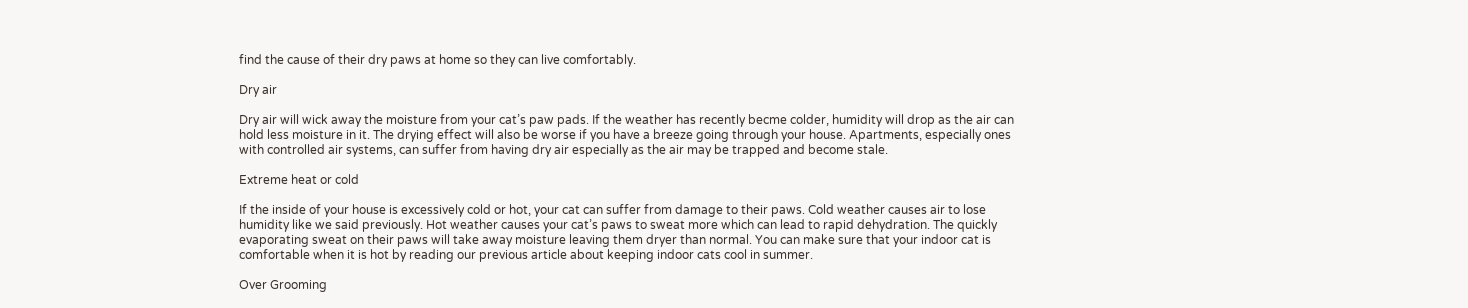find the cause of their dry paws at home so they can live comfortably.

Dry air

Dry air will wick away the moisture from your cat’s paw pads. If the weather has recently becme colder, humidity will drop as the air can hold less moisture in it. The drying effect will also be worse if you have a breeze going through your house. Apartments, especially ones with controlled air systems, can suffer from having dry air especially as the air may be trapped and become stale.

Extreme heat or cold

If the inside of your house is excessively cold or hot, your cat can suffer from damage to their paws. Cold weather causes air to lose humidity like we said previously. Hot weather causes your cat’s paws to sweat more which can lead to rapid dehydration. The quickly evaporating sweat on their paws will take away moisture leaving them dryer than normal. You can make sure that your indoor cat is comfortable when it is hot by reading our previous article about keeping indoor cats cool in summer.

Over Grooming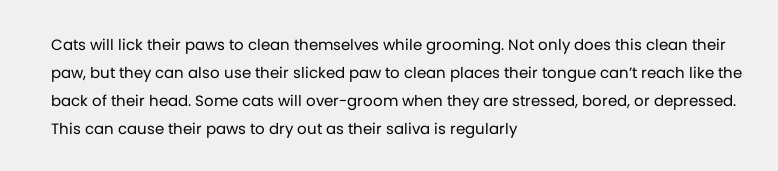Cats will lick their paws to clean themselves while grooming. Not only does this clean their paw, but they can also use their slicked paw to clean places their tongue can’t reach like the back of their head. Some cats will over-groom when they are stressed, bored, or depressed. This can cause their paws to dry out as their saliva is regularly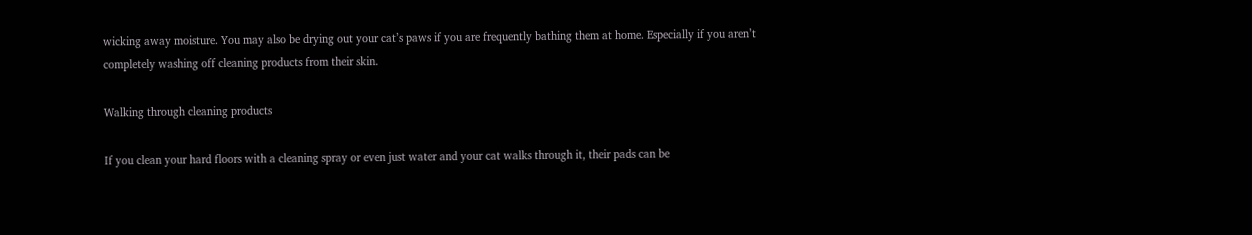wicking away moisture. You may also be drying out your cat’s paws if you are frequently bathing them at home. Especially if you aren’t completely washing off cleaning products from their skin.

Walking through cleaning products

If you clean your hard floors with a cleaning spray or even just water and your cat walks through it, their pads can be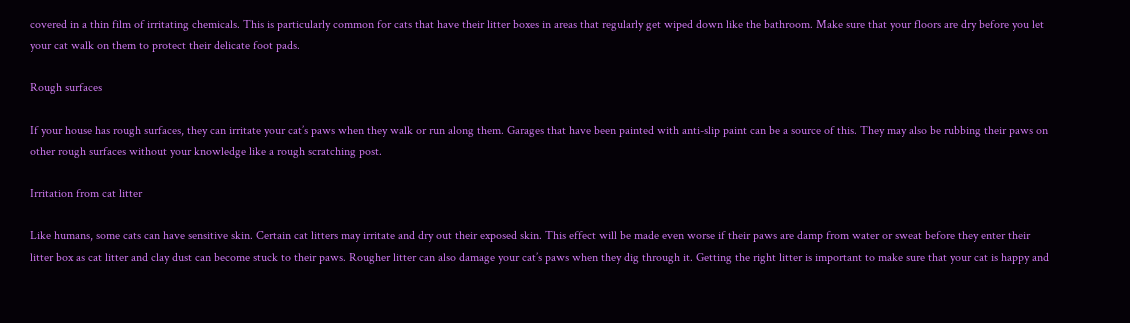covered in a thin film of irritating chemicals. This is particularly common for cats that have their litter boxes in areas that regularly get wiped down like the bathroom. Make sure that your floors are dry before you let your cat walk on them to protect their delicate foot pads.

Rough surfaces

If your house has rough surfaces, they can irritate your cat’s paws when they walk or run along them. Garages that have been painted with anti-slip paint can be a source of this. They may also be rubbing their paws on other rough surfaces without your knowledge like a rough scratching post.

Irritation from cat litter

Like humans, some cats can have sensitive skin. Certain cat litters may irritate and dry out their exposed skin. This effect will be made even worse if their paws are damp from water or sweat before they enter their litter box as cat litter and clay dust can become stuck to their paws. Rougher litter can also damage your cat’s paws when they dig through it. Getting the right litter is important to make sure that your cat is happy and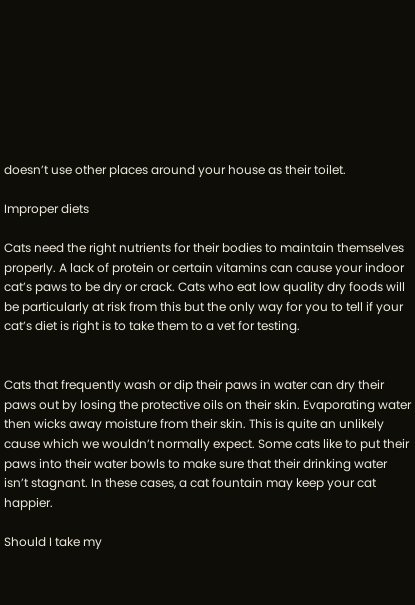doesn’t use other places around your house as their toilet.

Improper diets

Cats need the right nutrients for their bodies to maintain themselves properly. A lack of protein or certain vitamins can cause your indoor cat’s paws to be dry or crack. Cats who eat low quality dry foods will be particularly at risk from this but the only way for you to tell if your cat’s diet is right is to take them to a vet for testing.


Cats that frequently wash or dip their paws in water can dry their paws out by losing the protective oils on their skin. Evaporating water then wicks away moisture from their skin. This is quite an unlikely cause which we wouldn’t normally expect. Some cats like to put their paws into their water bowls to make sure that their drinking water isn’t stagnant. In these cases, a cat fountain may keep your cat happier.

Should I take my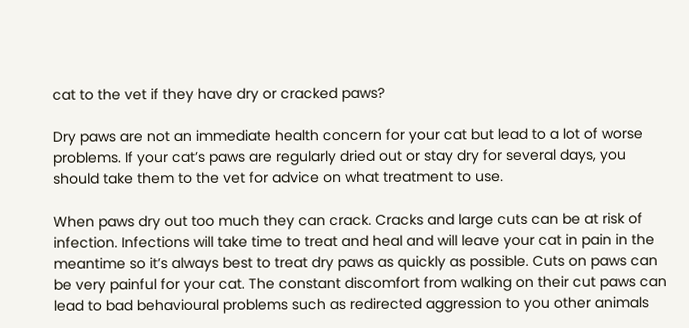cat to the vet if they have dry or cracked paws?

Dry paws are not an immediate health concern for your cat but lead to a lot of worse problems. If your cat’s paws are regularly dried out or stay dry for several days, you should take them to the vet for advice on what treatment to use.

When paws dry out too much they can crack. Cracks and large cuts can be at risk of infection. Infections will take time to treat and heal and will leave your cat in pain in the meantime so it’s always best to treat dry paws as quickly as possible. Cuts on paws can be very painful for your cat. The constant discomfort from walking on their cut paws can lead to bad behavioural problems such as redirected aggression to you other animals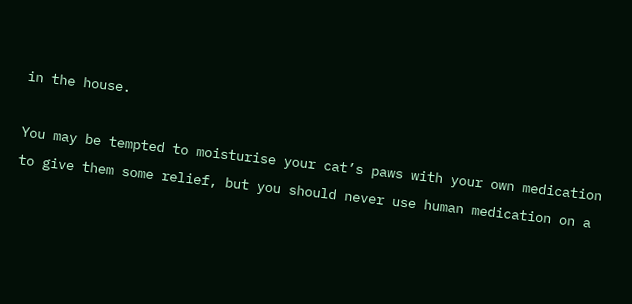in the house.

You may be tempted to moisturise your cat’s paws with your own medication to give them some relief, but you should never use human medication on a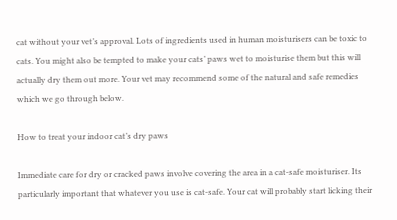cat without your vet’s approval. Lots of ingredients used in human moisturisers can be toxic to cats. You might also be tempted to make your cats’ paws wet to moisturise them but this will actually dry them out more. Your vet may recommend some of the natural and safe remedies which we go through below.

How to treat your indoor cat’s dry paws

Immediate care for dry or cracked paws involve covering the area in a cat-safe moisturiser. Its particularly important that whatever you use is cat-safe. Your cat will probably start licking their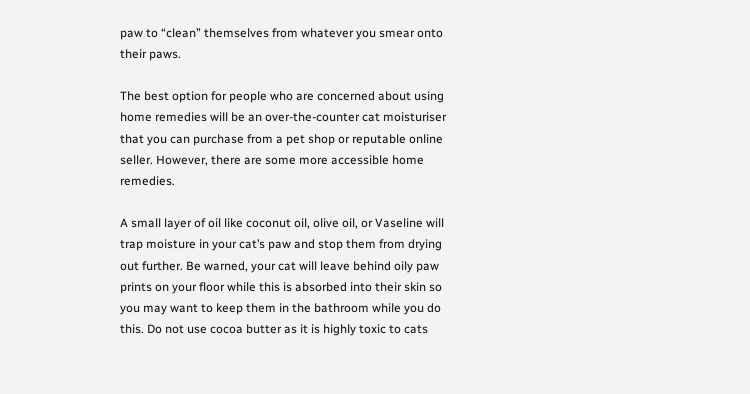paw to “clean” themselves from whatever you smear onto their paws.

The best option for people who are concerned about using home remedies will be an over-the-counter cat moisturiser that you can purchase from a pet shop or reputable online seller. However, there are some more accessible home remedies.

A small layer of oil like coconut oil, olive oil, or Vaseline will trap moisture in your cat’s paw and stop them from drying out further. Be warned, your cat will leave behind oily paw prints on your floor while this is absorbed into their skin so you may want to keep them in the bathroom while you do this. Do not use cocoa butter as it is highly toxic to cats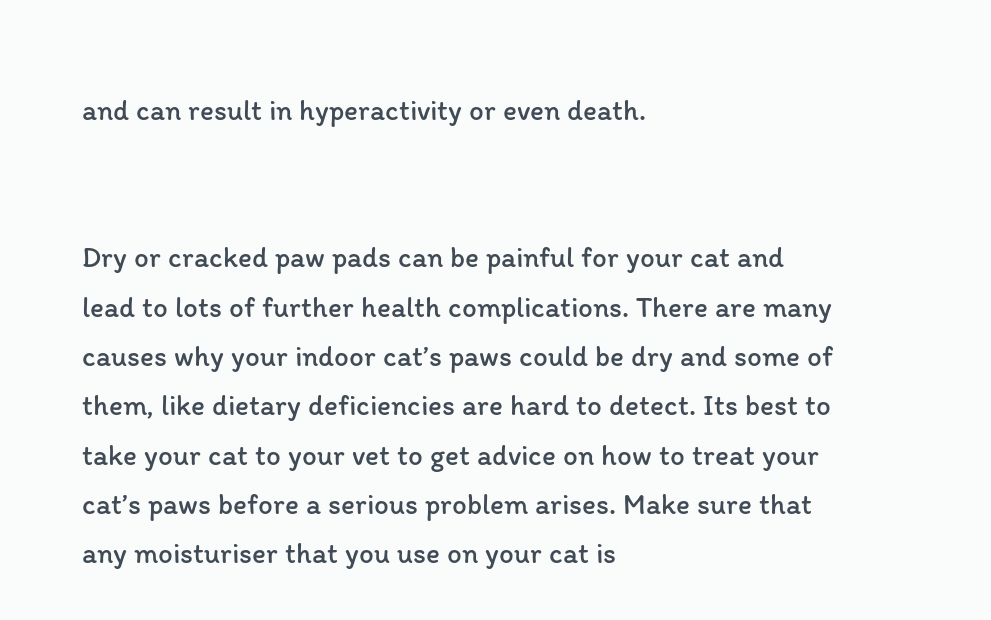and can result in hyperactivity or even death.


Dry or cracked paw pads can be painful for your cat and lead to lots of further health complications. There are many causes why your indoor cat’s paws could be dry and some of them, like dietary deficiencies are hard to detect. Its best to take your cat to your vet to get advice on how to treat your cat’s paws before a serious problem arises. Make sure that any moisturiser that you use on your cat is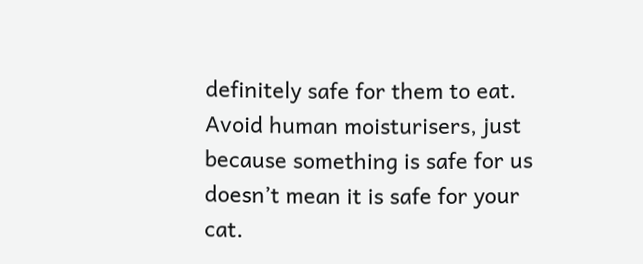definitely safe for them to eat. Avoid human moisturisers, just because something is safe for us doesn’t mean it is safe for your cat.